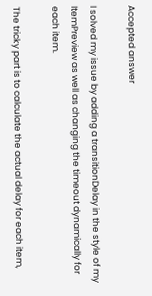Accepted answer

I solved my issue by adding a transitionDelay in the style of my ItemPreview as well as changing the timeout dynamically for each item.

The tricky part is to calculate the actual delay for each item,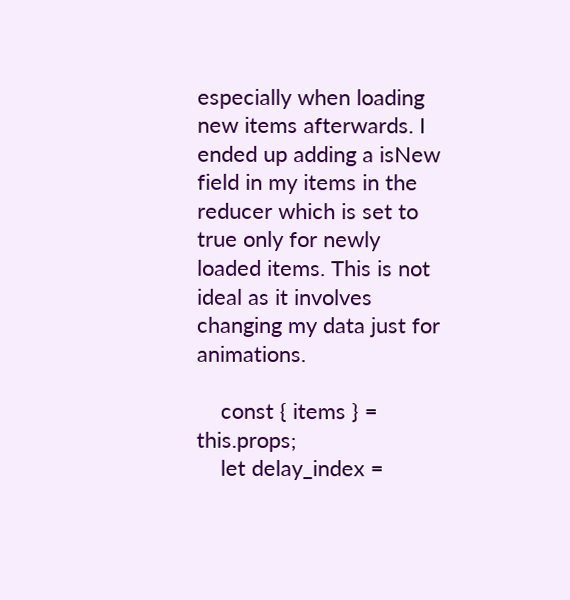especially when loading new items afterwards. I ended up adding a isNew field in my items in the reducer which is set to true only for newly loaded items. This is not ideal as it involves changing my data just for animations.

    const { items } = this.props;
    let delay_index =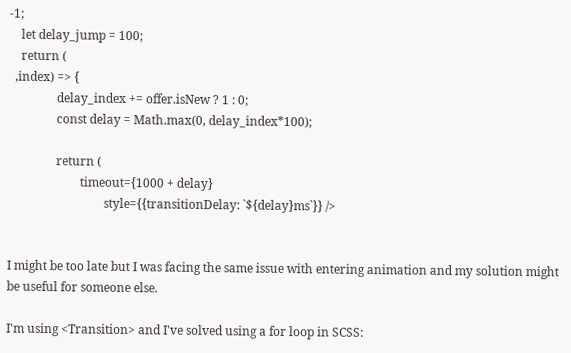-1;
    let delay_jump = 100;
    return (
  ,index) => {
                delay_index += offer.isNew ? 1 : 0;
                const delay = Math.max(0, delay_index*100);

                return (
                        timeout={1000 + delay}
                                style={{transitionDelay: `${delay}ms`}} />


I might be too late but I was facing the same issue with entering animation and my solution might be useful for someone else.

I'm using <Transition> and I've solved using a for loop in SCSS: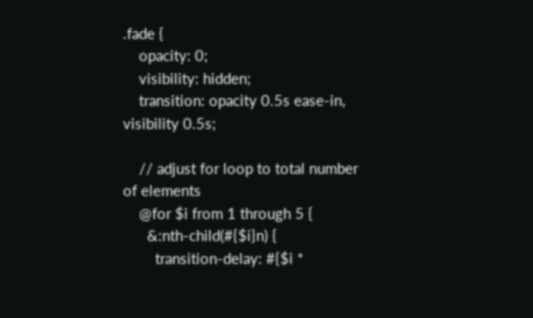.fade {
    opacity: 0;
    visibility: hidden;
    transition: opacity 0.5s ease-in, visibility 0.5s;

    // adjust for loop to total number of elements
    @for $i from 1 through 5 {
      &:nth-child(#{$i}n) {
        transition-delay: #{$i *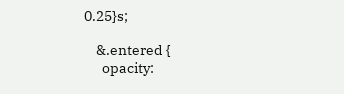0.25}s;

    &.entered {
      opacity: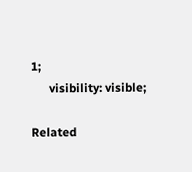1;
      visibility: visible;

Related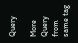Query

More Query from same tag